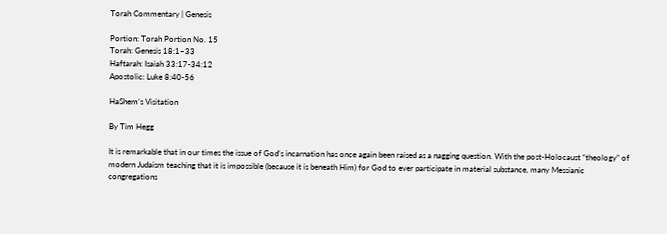Torah Commentary | Genesis

Portion: Torah Portion No. 15
Torah: Genesis 18:1–33
Haftarah: Isaiah 33:17-34:12
Apostolic: Luke 8:40-56

HaShem’s Visitation

By Tim Hegg

It is remarkable that in our times the issue of God’s incarnation has once again been raised as a nagging question. With the post-Holocaust “theology” of modern Judaism teaching that it is impossible (because it is beneath Him) for God to ever participate in material substance, many Messianic congregations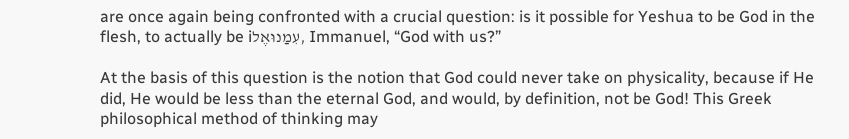are once again being confronted with a crucial question: is it possible for Yeshua to be God in the flesh, to actually be iעִמַנוּאֶל, Immanuel, “God with us?”

At the basis of this question is the notion that God could never take on physicality, because if He did, He would be less than the eternal God, and would, by definition, not be God! This Greek philosophical method of thinking may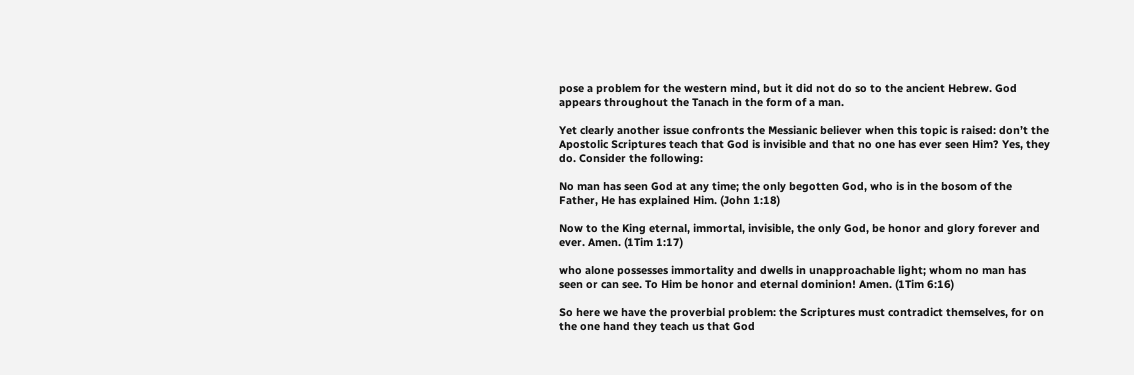pose a problem for the western mind, but it did not do so to the ancient Hebrew. God appears throughout the Tanach in the form of a man.

Yet clearly another issue confronts the Messianic believer when this topic is raised: don’t the Apostolic Scriptures teach that God is invisible and that no one has ever seen Him? Yes, they do. Consider the following:

No man has seen God at any time; the only begotten God, who is in the bosom of the Father, He has explained Him. (John 1:18)

Now to the King eternal, immortal, invisible, the only God, be honor and glory forever and ever. Amen. (1Tim 1:17)

who alone possesses immortality and dwells in unapproachable light; whom no man has seen or can see. To Him be honor and eternal dominion! Amen. (1Tim 6:16)

So here we have the proverbial problem: the Scriptures must contradict themselves, for on the one hand they teach us that God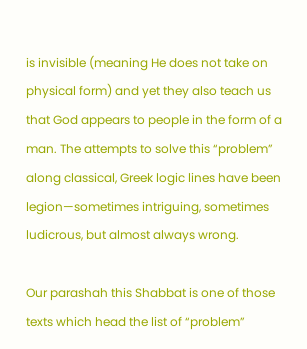is invisible (meaning He does not take on physical form) and yet they also teach us that God appears to people in the form of a man. The attempts to solve this “problem” along classical, Greek logic lines have been legion—sometimes intriguing, sometimes ludicrous, but almost always wrong.

Our parashah this Shabbat is one of those texts which head the list of “problem”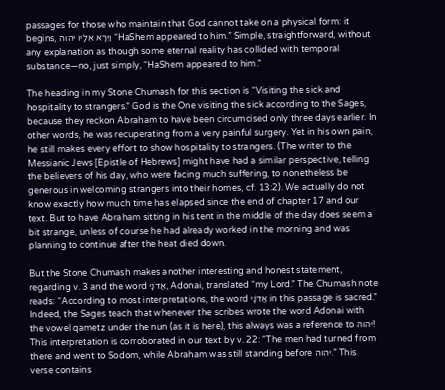passages for those who maintain that God cannot take on a physical form: it begins, וַיֵּרָא אֵלָיו יהוה “HaShem appeared to him.” Simple, straightforward, without any explanation as though some eternal reality has collided with temporal substance—no, just simply, “HaShem appeared to him.”

The heading in my Stone Chumash for this section is “Visiting the sick and hospitality to strangers.” God is the One visiting the sick according to the Sages, because they reckon Abraham to have been circumcised only three days earlier. In other words, he was recuperating from a very painful surgery. Yet in his own pain, he still makes every effort to show hospitality to strangers. (The writer to the Messianic Jews [Epistle of Hebrews] might have had a similar perspective, telling the believers of his day, who were facing much suffering, to nonetheless be generous in welcoming strangers into their homes, cf. 13:2). We actually do not know exactly how much time has elapsed since the end of chapter 17 and our text. But to have Abraham sitting in his tent in the middle of the day does seem a bit strange, unless of course he had already worked in the morning and was planning to continue after the heat died down.

But the Stone Chumash makes another interesting and honest statement, regarding v. 3 and the word אֲדֹנָי, Adonai, translated “my Lord.” The Chumash note reads: “According to most interpretations, the word אֲדֹנָי in this passage is sacred.” Indeed, the Sages teach that whenever the scribes wrote the word Adonai with the vowel qametz under the nun (as it is here), this always was a reference to יהוה! This interpretation is corroborated in our text by v. 22: “The men had turned from there and went to Sodom, while Abraham was still standing before יהוה.” This verse contains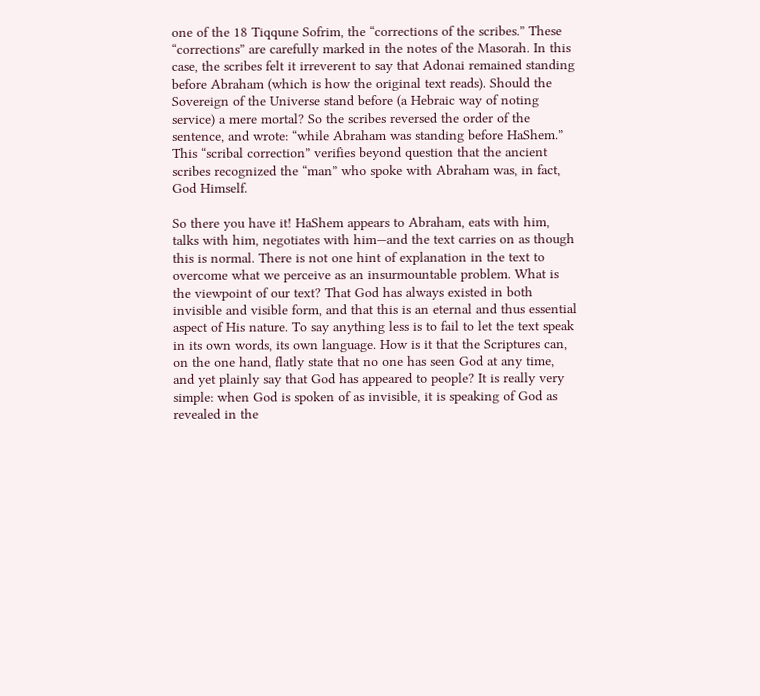one of the 18 Tiqqune Sofrim, the “corrections of the scribes.” These “corrections” are carefully marked in the notes of the Masorah. In this case, the scribes felt it irreverent to say that Adonai remained standing before Abraham (which is how the original text reads). Should the Sovereign of the Universe stand before (a Hebraic way of noting service) a mere mortal? So the scribes reversed the order of the sentence, and wrote: “while Abraham was standing before HaShem.” This “scribal correction” verifies beyond question that the ancient scribes recognized the “man” who spoke with Abraham was, in fact, God Himself.

So there you have it! HaShem appears to Abraham, eats with him, talks with him, negotiates with him—and the text carries on as though this is normal. There is not one hint of explanation in the text to overcome what we perceive as an insurmountable problem. What is the viewpoint of our text? That God has always existed in both invisible and visible form, and that this is an eternal and thus essential aspect of His nature. To say anything less is to fail to let the text speak in its own words, its own language. How is it that the Scriptures can, on the one hand, flatly state that no one has seen God at any time, and yet plainly say that God has appeared to people? It is really very simple: when God is spoken of as invisible, it is speaking of God as revealed in the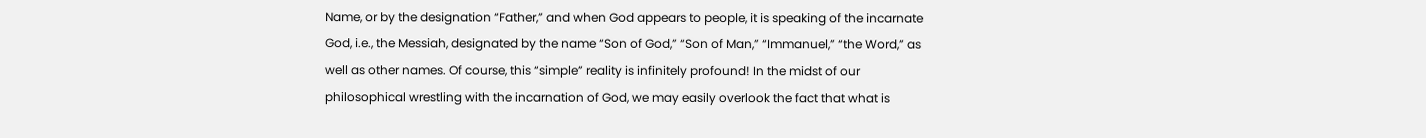Name, or by the designation “Father,” and when God appears to people, it is speaking of the incarnate God, i.e., the Messiah, designated by the name “Son of God,” “Son of Man,” “Immanuel,” “the Word,” as well as other names. Of course, this “simple” reality is infinitely profound! In the midst of our philosophical wrestling with the incarnation of God, we may easily overlook the fact that what is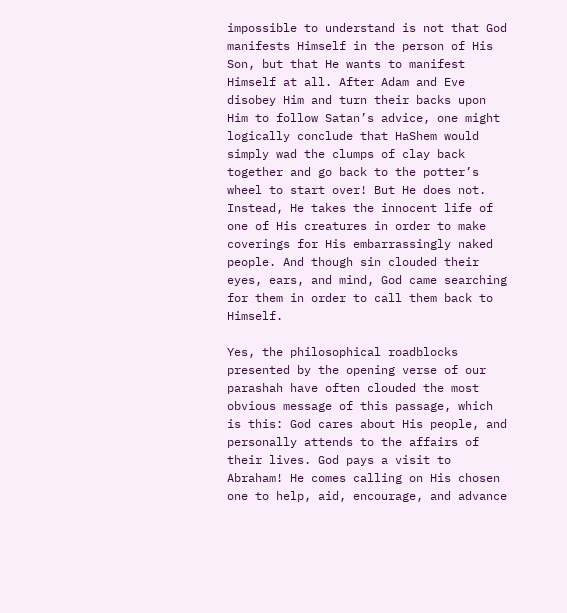impossible to understand is not that God manifests Himself in the person of His Son, but that He wants to manifest Himself at all. After Adam and Eve disobey Him and turn their backs upon Him to follow Satan’s advice, one might logically conclude that HaShem would simply wad the clumps of clay back together and go back to the potter’s wheel to start over! But He does not. Instead, He takes the innocent life of one of His creatures in order to make coverings for His embarrassingly naked people. And though sin clouded their eyes, ears, and mind, God came searching for them in order to call them back to Himself.

Yes, the philosophical roadblocks presented by the opening verse of our parashah have often clouded the most obvious message of this passage, which is this: God cares about His people, and personally attends to the affairs of their lives. God pays a visit to Abraham! He comes calling on His chosen one to help, aid, encourage, and advance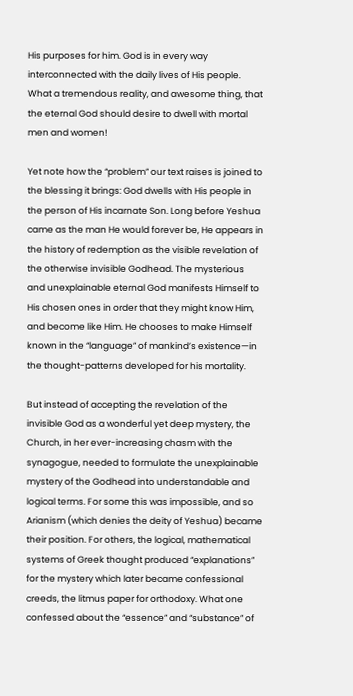His purposes for him. God is in every way interconnected with the daily lives of His people. What a tremendous reality, and awesome thing, that the eternal God should desire to dwell with mortal men and women!

Yet note how the “problem” our text raises is joined to the blessing it brings: God dwells with His people in the person of His incarnate Son. Long before Yeshua came as the man He would forever be, He appears in the history of redemption as the visible revelation of the otherwise invisible Godhead. The mysterious and unexplainable eternal God manifests Himself to His chosen ones in order that they might know Him, and become like Him. He chooses to make Himself known in the “language” of mankind’s existence—in the thought-patterns developed for his mortality.

But instead of accepting the revelation of the invisible God as a wonderful yet deep mystery, the Church, in her ever-increasing chasm with the synagogue, needed to formulate the unexplainable mystery of the Godhead into understandable and logical terms. For some this was impossible, and so Arianism (which denies the deity of Yeshua) became their position. For others, the logical, mathematical systems of Greek thought produced “explanations” for the mystery which later became confessional creeds, the litmus paper for orthodoxy. What one confessed about the “essence” and “substance” of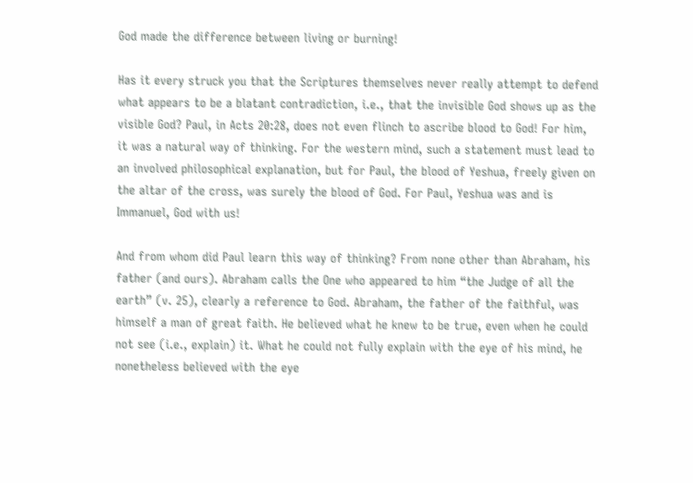God made the difference between living or burning!

Has it every struck you that the Scriptures themselves never really attempt to defend what appears to be a blatant contradiction, i.e., that the invisible God shows up as the visible God? Paul, in Acts 20:28, does not even flinch to ascribe blood to God! For him, it was a natural way of thinking. For the western mind, such a statement must lead to an involved philosophical explanation, but for Paul, the blood of Yeshua, freely given on the altar of the cross, was surely the blood of God. For Paul, Yeshua was and is Immanuel, God with us!

And from whom did Paul learn this way of thinking? From none other than Abraham, his father (and ours). Abraham calls the One who appeared to him “the Judge of all the earth” (v. 25), clearly a reference to God. Abraham, the father of the faithful, was himself a man of great faith. He believed what he knew to be true, even when he could not see (i.e., explain) it. What he could not fully explain with the eye of his mind, he nonetheless believed with the eye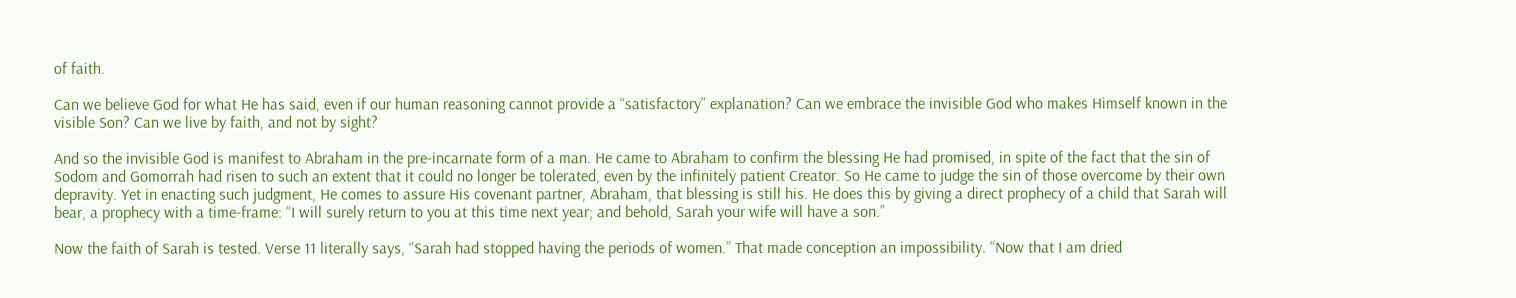of faith.

Can we believe God for what He has said, even if our human reasoning cannot provide a “satisfactory” explanation? Can we embrace the invisible God who makes Himself known in the visible Son? Can we live by faith, and not by sight?

And so the invisible God is manifest to Abraham in the pre-incarnate form of a man. He came to Abraham to confirm the blessing He had promised, in spite of the fact that the sin of Sodom and Gomorrah had risen to such an extent that it could no longer be tolerated, even by the infinitely patient Creator. So He came to judge the sin of those overcome by their own depravity. Yet in enacting such judgment, He comes to assure His covenant partner, Abraham, that blessing is still his. He does this by giving a direct prophecy of a child that Sarah will bear, a prophecy with a time-frame: “I will surely return to you at this time next year; and behold, Sarah your wife will have a son.”

Now the faith of Sarah is tested. Verse 11 literally says, “Sarah had stopped having the periods of women.” That made conception an impossibility. “Now that I am dried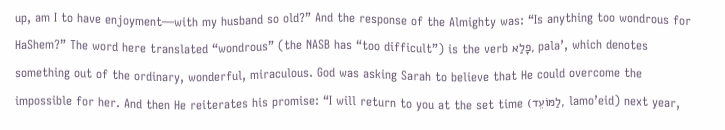up, am I to have enjoyment—with my husband so old?” And the response of the Almighty was: “Is anything too wondrous for HaShem?” The word here translated “wondrous” (the NASB has “too difficult”) is the verb פָלַא, pala’, which denotes something out of the ordinary, wonderful, miraculous. God was asking Sarah to believe that He could overcome the impossible for her. And then He reiterates his promise: “I will return to you at the set time (לַמּוֹעֵד, lamo’eid) next year,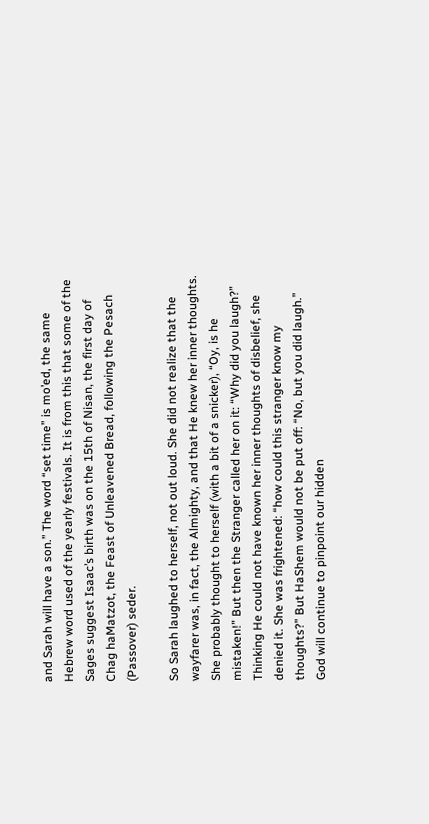and Sarah will have a son.” The word “set time” is mo’ed, the same Hebrew word used of the yearly festivals. It is from this that some of the Sages suggest Isaac’s birth was on the 15th of Nisan, the first day of Chag haMatzot, the Feast of Unleavened Bread, following the Pesach (Passover) seder.

So Sarah laughed to herself, not out loud. She did not realize that the wayfarer was, in fact, the Almighty, and that He knew her inner thoughts. She probably thought to herself (with a bit of a snicker), “Oy, is he mistaken!” But then the Stranger called her on it: “Why did you laugh?” Thinking He could not have known her inner thoughts of disbelief, she denied it. She was frightened: “how could this stranger know my thoughts?” But HaShem would not be put off: “No, but you did laugh.” God will continue to pinpoint our hidden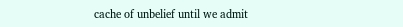cache of unbelief until we admit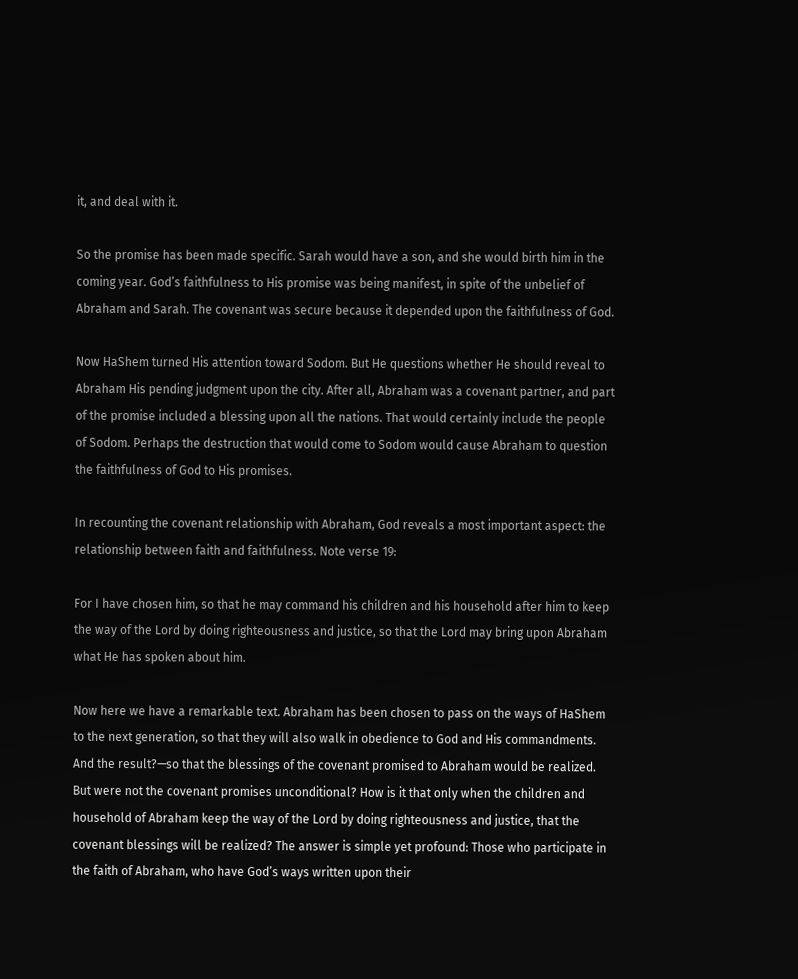it, and deal with it.

So the promise has been made specific. Sarah would have a son, and she would birth him in the coming year. God’s faithfulness to His promise was being manifest, in spite of the unbelief of Abraham and Sarah. The covenant was secure because it depended upon the faithfulness of God.

Now HaShem turned His attention toward Sodom. But He questions whether He should reveal to Abraham His pending judgment upon the city. After all, Abraham was a covenant partner, and part of the promise included a blessing upon all the nations. That would certainly include the people of Sodom. Perhaps the destruction that would come to Sodom would cause Abraham to question the faithfulness of God to His promises.

In recounting the covenant relationship with Abraham, God reveals a most important aspect: the relationship between faith and faithfulness. Note verse 19:

For I have chosen him, so that he may command his children and his household after him to keep the way of the Lord by doing righteousness and justice, so that the Lord may bring upon Abraham what He has spoken about him.

Now here we have a remarkable text. Abraham has been chosen to pass on the ways of HaShem to the next generation, so that they will also walk in obedience to God and His commandments. And the result?—so that the blessings of the covenant promised to Abraham would be realized. But were not the covenant promises unconditional? How is it that only when the children and household of Abraham keep the way of the Lord by doing righteousness and justice, that the covenant blessings will be realized? The answer is simple yet profound: Those who participate in the faith of Abraham, who have God’s ways written upon their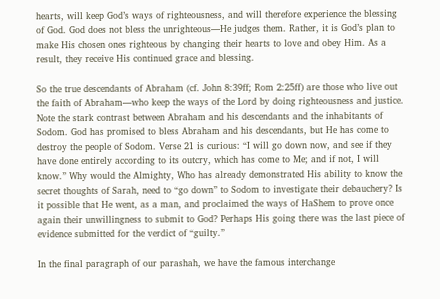hearts, will keep God’s ways of righteousness, and will therefore experience the blessing of God. God does not bless the unrighteous—He judges them. Rather, it is God’s plan to make His chosen ones righteous by changing their hearts to love and obey Him. As a result, they receive His continued grace and blessing.

So the true descendants of Abraham (cf. John 8:39ff; Rom 2:25ff) are those who live out the faith of Abraham—who keep the ways of the Lord by doing righteousness and justice. Note the stark contrast between Abraham and his descendants and the inhabitants of Sodom. God has promised to bless Abraham and his descendants, but He has come to destroy the people of Sodom. Verse 21 is curious: “I will go down now, and see if they have done entirely according to its outcry, which has come to Me; and if not, I will know.” Why would the Almighty, Who has already demonstrated His ability to know the secret thoughts of Sarah, need to “go down” to Sodom to investigate their debauchery? Is it possible that He went, as a man, and proclaimed the ways of HaShem to prove once again their unwillingness to submit to God? Perhaps His going there was the last piece of evidence submitted for the verdict of “guilty.”

In the final paragraph of our parashah, we have the famous interchange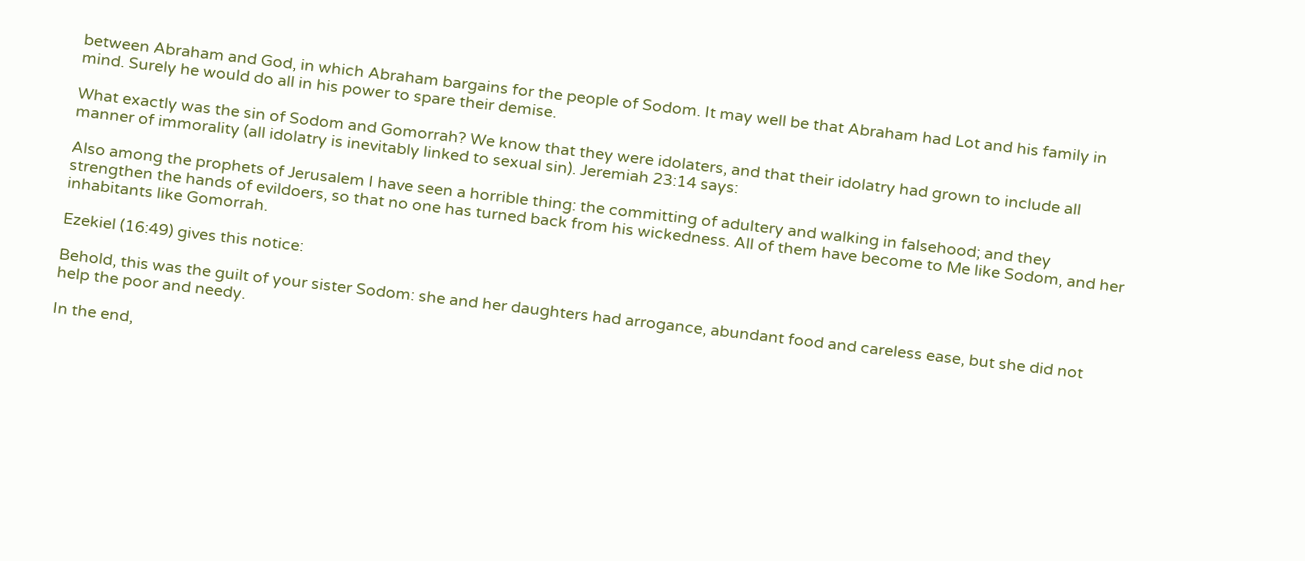between Abraham and God, in which Abraham bargains for the people of Sodom. It may well be that Abraham had Lot and his family in mind. Surely he would do all in his power to spare their demise.

What exactly was the sin of Sodom and Gomorrah? We know that they were idolaters, and that their idolatry had grown to include all manner of immorality (all idolatry is inevitably linked to sexual sin). Jeremiah 23:14 says:

Also among the prophets of Jerusalem I have seen a horrible thing: the committing of adultery and walking in falsehood; and they strengthen the hands of evildoers, so that no one has turned back from his wickedness. All of them have become to Me like Sodom, and her inhabitants like Gomorrah.

Ezekiel (16:49) gives this notice:

Behold, this was the guilt of your sister Sodom: she and her daughters had arrogance, abundant food and careless ease, but she did not help the poor and needy.

In the end,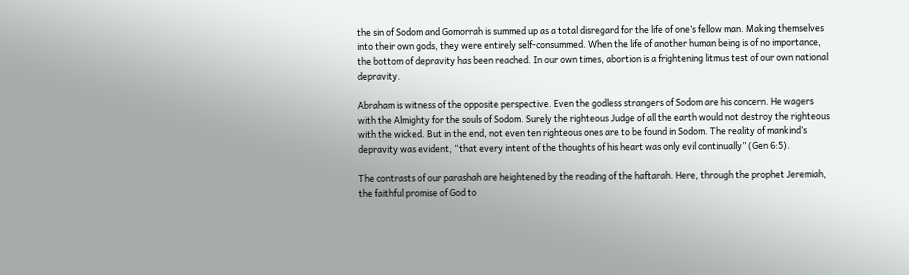the sin of Sodom and Gomorrah is summed up as a total disregard for the life of one’s fellow man. Making themselves into their own gods, they were entirely self-consummed. When the life of another human being is of no importance, the bottom of depravity has been reached. In our own times, abortion is a frightening litmus test of our own national depravity.

Abraham is witness of the opposite perspective. Even the godless strangers of Sodom are his concern. He wagers with the Almighty for the souls of Sodom. Surely the righteous Judge of all the earth would not destroy the righteous with the wicked. But in the end, not even ten righteous ones are to be found in Sodom. The reality of mankind’s depravity was evident, “that every intent of the thoughts of his heart was only evil continually” (Gen 6:5).

The contrasts of our parashah are heightened by the reading of the haftarah. Here, through the prophet Jeremiah, the faithful promise of God to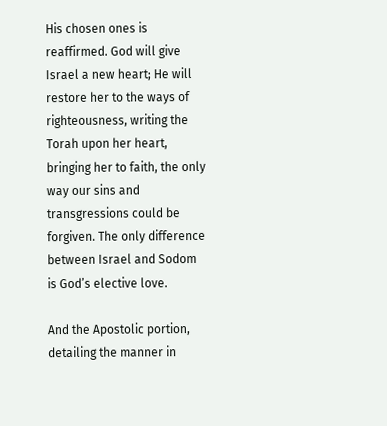His chosen ones is reaffirmed. God will give Israel a new heart; He will restore her to the ways of righteousness, writing the Torah upon her heart, bringing her to faith, the only way our sins and transgressions could be forgiven. The only difference between Israel and Sodom is God’s elective love.

And the Apostolic portion, detailing the manner in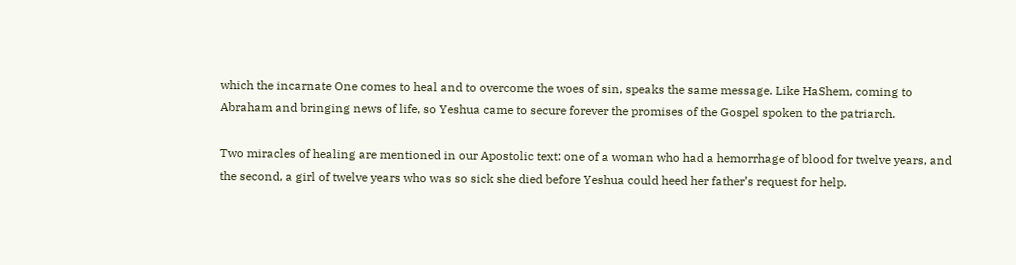which the incarnate One comes to heal and to overcome the woes of sin, speaks the same message. Like HaShem, coming to Abraham and bringing news of life, so Yeshua came to secure forever the promises of the Gospel spoken to the patriarch.

Two miracles of healing are mentioned in our Apostolic text: one of a woman who had a hemorrhage of blood for twelve years, and the second, a girl of twelve years who was so sick she died before Yeshua could heed her father’s request for help.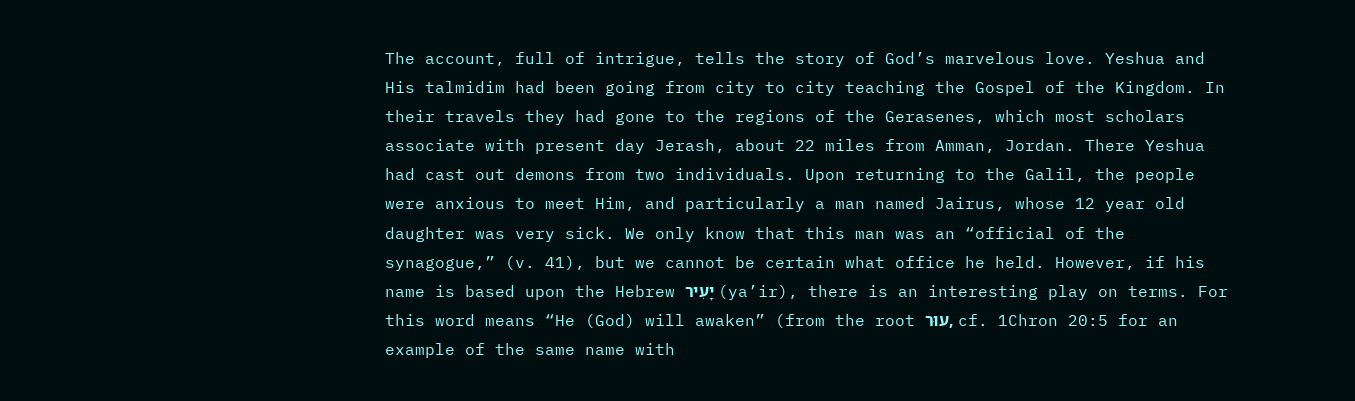The account, full of intrigue, tells the story of God’s marvelous love. Yeshua and His talmidim had been going from city to city teaching the Gospel of the Kingdom. In their travels they had gone to the regions of the Gerasenes, which most scholars associate with present day Jerash, about 22 miles from Amman, Jordan. There Yeshua had cast out demons from two individuals. Upon returning to the Galil, the people were anxious to meet Him, and particularly a man named Jairus, whose 12 year old daughter was very sick. We only know that this man was an “official of the synagogue,” (v. 41), but we cannot be certain what office he held. However, if his name is based upon the Hebrew יָעִיר (ya’ir), there is an interesting play on terms. For this word means “He (God) will awaken” (from the root עוּר, cf. 1Chron 20:5 for an example of the same name with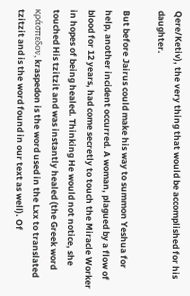Qere/Ketiv), the very thing that would be accomplished for his daughter.

But before Jairus could make his way to summon Yeshua for help, another incident occurred. A woman, plagued by a flow of blood for 12 years, had come secretly to touch the Miracle Worker in hopes of being healed. Thinking He would not notice, she touched His tzitzit and was instantly healed (the Greek word κράσπεδον, kraspedon is the word used in the Lxx to translated tzitzit and is the word found in our text as well). Of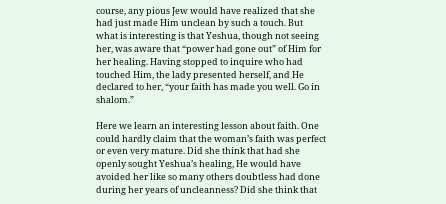course, any pious Jew would have realized that she had just made Him unclean by such a touch. But what is interesting is that Yeshua, though not seeing her, was aware that “power had gone out” of Him for her healing. Having stopped to inquire who had touched Him, the lady presented herself, and He declared to her, “your faith has made you well. Go in shalom.”

Here we learn an interesting lesson about faith. One could hardly claim that the woman’s faith was perfect or even very mature. Did she think that had she openly sought Yeshua’s healing, He would have avoided her like so many others doubtless had done during her years of uncleanness? Did she think that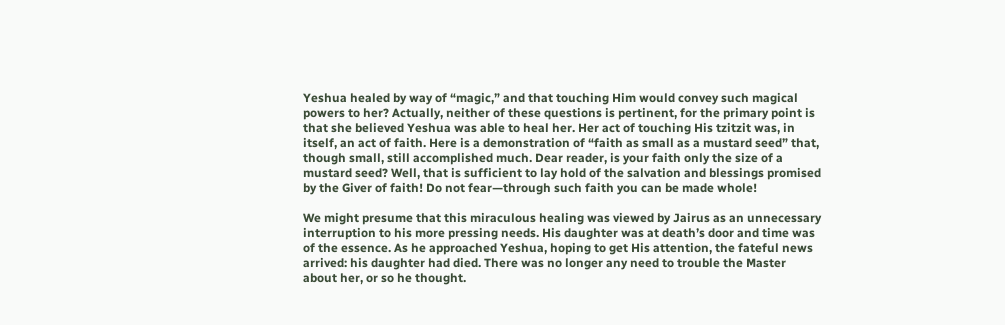Yeshua healed by way of “magic,” and that touching Him would convey such magical powers to her? Actually, neither of these questions is pertinent, for the primary point is that she believed Yeshua was able to heal her. Her act of touching His tzitzit was, in itself, an act of faith. Here is a demonstration of “faith as small as a mustard seed” that, though small, still accomplished much. Dear reader, is your faith only the size of a mustard seed? Well, that is sufficient to lay hold of the salvation and blessings promised by the Giver of faith! Do not fear—through such faith you can be made whole!

We might presume that this miraculous healing was viewed by Jairus as an unnecessary interruption to his more pressing needs. His daughter was at death’s door and time was of the essence. As he approached Yeshua, hoping to get His attention, the fateful news arrived: his daughter had died. There was no longer any need to trouble the Master about her, or so he thought.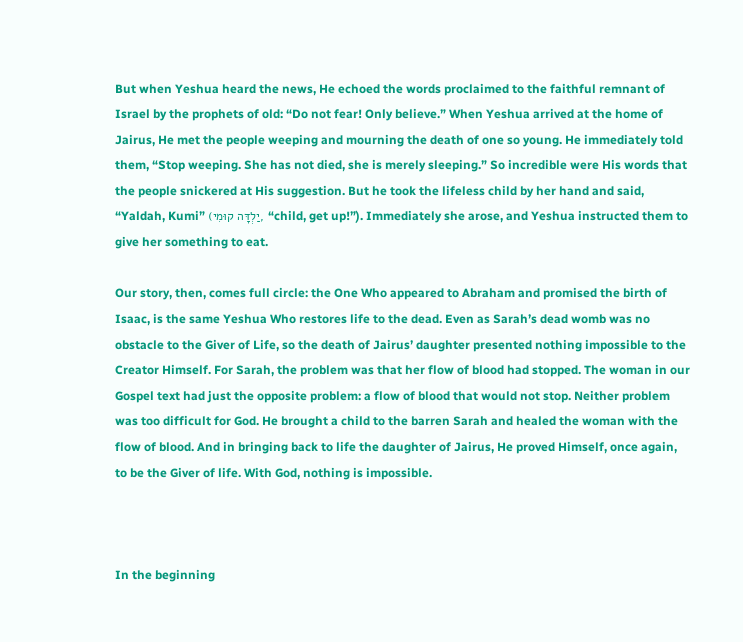But when Yeshua heard the news, He echoed the words proclaimed to the faithful remnant of Israel by the prophets of old: “Do not fear! Only believe.” When Yeshua arrived at the home of Jairus, He met the people weeping and mourning the death of one so young. He immediately told them, “Stop weeping. She has not died, she is merely sleeping.” So incredible were His words that the people snickered at His suggestion. But he took the lifeless child by her hand and said, “Yaldah, Kumi” (יַלְדָּה קוּמִי, “child, get up!”). Immediately she arose, and Yeshua instructed them to give her something to eat.

Our story, then, comes full circle: the One Who appeared to Abraham and promised the birth of Isaac, is the same Yeshua Who restores life to the dead. Even as Sarah’s dead womb was no obstacle to the Giver of Life, so the death of Jairus’ daughter presented nothing impossible to the Creator Himself. For Sarah, the problem was that her flow of blood had stopped. The woman in our Gospel text had just the opposite problem: a flow of blood that would not stop. Neither problem was too difficult for God. He brought a child to the barren Sarah and healed the woman with the flow of blood. And in bringing back to life the daughter of Jairus, He proved Himself, once again, to be the Giver of life. With God, nothing is impossible.



In the beginning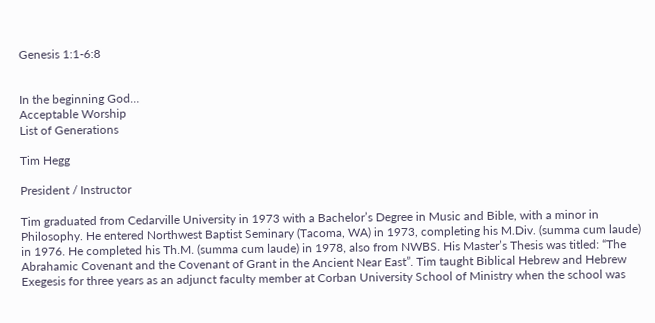Genesis 1:1-6:8


In the beginning God…
Acceptable Worship
List of Generations

Tim Hegg

President / Instructor

Tim graduated from Cedarville University in 1973 with a Bachelor’s Degree in Music and Bible, with a minor in Philosophy. He entered Northwest Baptist Seminary (Tacoma, WA) in 1973, completing his M.Div. (summa cum laude) in 1976. He completed his Th.M. (summa cum laude) in 1978, also from NWBS. His Master’s Thesis was titled: “The Abrahamic Covenant and the Covenant of Grant in the Ancient Near East”. Tim taught Biblical Hebrew and Hebrew Exegesis for three years as an adjunct faculty member at Corban University School of Ministry when the school was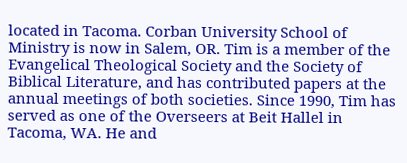located in Tacoma. Corban University School of Ministry is now in Salem, OR. Tim is a member of the Evangelical Theological Society and the Society of Biblical Literature, and has contributed papers at the annual meetings of both societies. Since 1990, Tim has served as one of the Overseers at Beit Hallel in Tacoma, WA. He and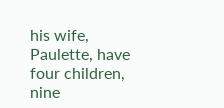his wife, Paulette, have four children, nine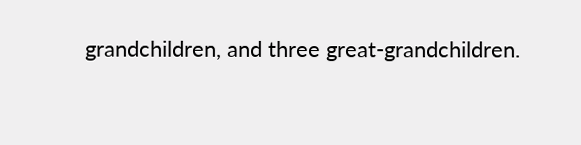grandchildren, and three great-grandchildren.